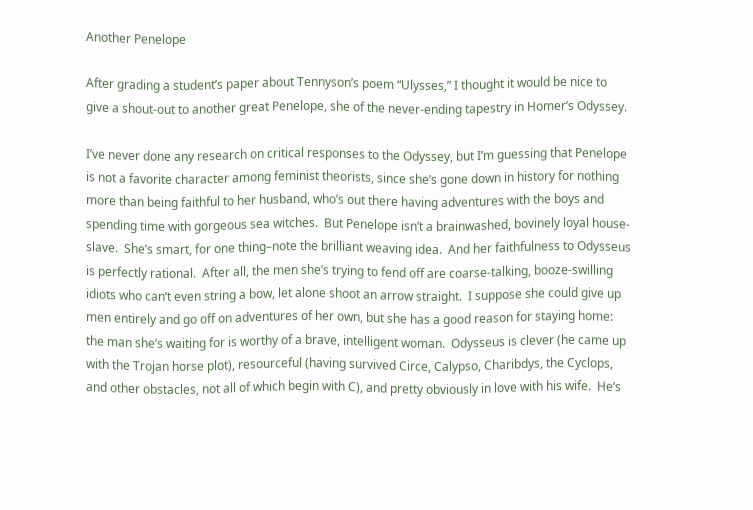Another Penelope

After grading a student’s paper about Tennyson’s poem “Ulysses,” I thought it would be nice to give a shout-out to another great Penelope, she of the never-ending tapestry in Homer’s Odyssey.

I’ve never done any research on critical responses to the Odyssey, but I’m guessing that Penelope is not a favorite character among feminist theorists, since she’s gone down in history for nothing more than being faithful to her husband, who’s out there having adventures with the boys and spending time with gorgeous sea witches.  But Penelope isn’t a brainwashed, bovinely loyal house-slave.  She’s smart, for one thing–note the brilliant weaving idea.  And her faithfulness to Odysseus is perfectly rational.  After all, the men she’s trying to fend off are coarse-talking, booze-swilling idiots who can’t even string a bow, let alone shoot an arrow straight.  I suppose she could give up men entirely and go off on adventures of her own, but she has a good reason for staying home: the man she’s waiting for is worthy of a brave, intelligent woman.  Odysseus is clever (he came up with the Trojan horse plot), resourceful (having survived Circe, Calypso, Charibdys, the Cyclops, and other obstacles, not all of which begin with C), and pretty obviously in love with his wife.  He’s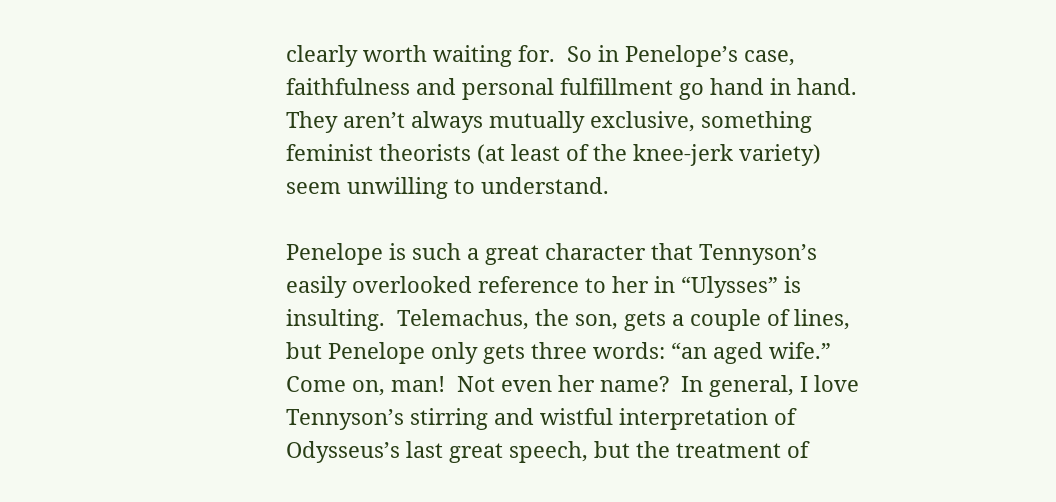clearly worth waiting for.  So in Penelope’s case, faithfulness and personal fulfillment go hand in hand.  They aren’t always mutually exclusive, something feminist theorists (at least of the knee-jerk variety) seem unwilling to understand.

Penelope is such a great character that Tennyson’s easily overlooked reference to her in “Ulysses” is insulting.  Telemachus, the son, gets a couple of lines, but Penelope only gets three words: “an aged wife.”  Come on, man!  Not even her name?  In general, I love Tennyson’s stirring and wistful interpretation of Odysseus’s last great speech, but the treatment of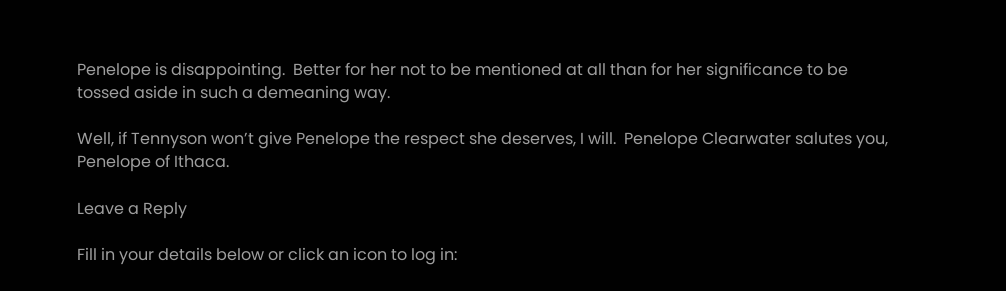Penelope is disappointing.  Better for her not to be mentioned at all than for her significance to be tossed aside in such a demeaning way.

Well, if Tennyson won’t give Penelope the respect she deserves, I will.  Penelope Clearwater salutes you, Penelope of Ithaca.

Leave a Reply

Fill in your details below or click an icon to log in: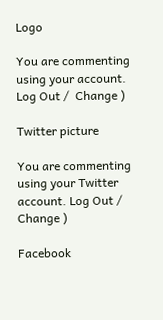Logo

You are commenting using your account. Log Out /  Change )

Twitter picture

You are commenting using your Twitter account. Log Out /  Change )

Facebook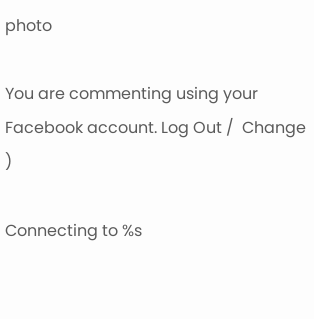photo

You are commenting using your Facebook account. Log Out /  Change )

Connecting to %s